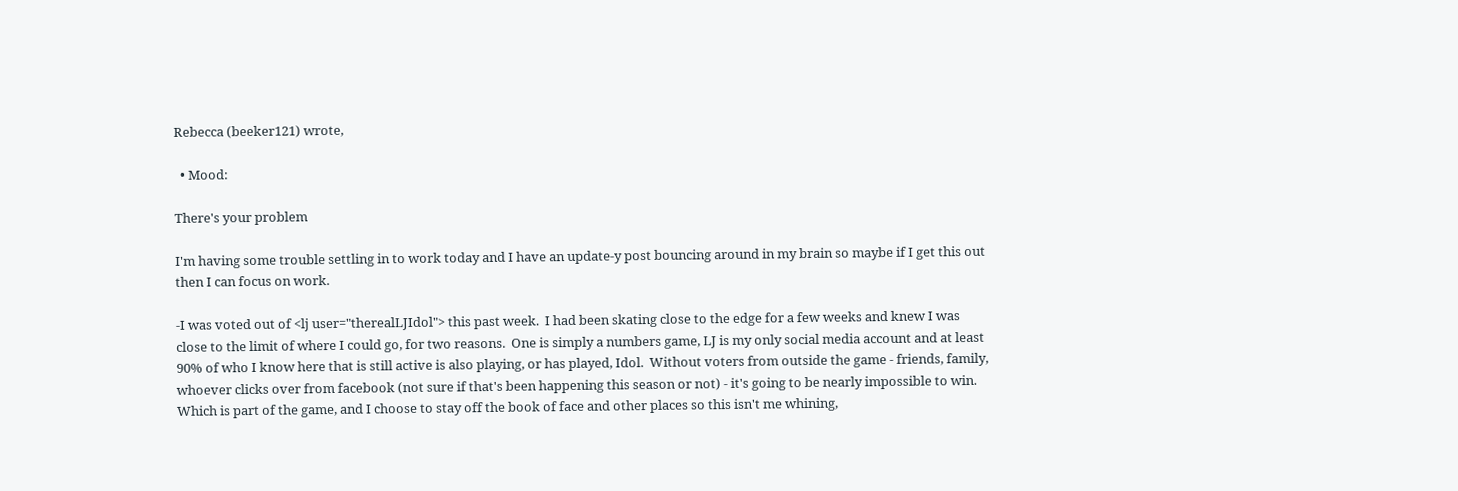Rebecca (beeker121) wrote,

  • Mood:

There's your problem

I'm having some trouble settling in to work today and I have an update-y post bouncing around in my brain so maybe if I get this out then I can focus on work.

-I was voted out of <lj user="therealLJIdol"> this past week.  I had been skating close to the edge for a few weeks and knew I was close to the limit of where I could go, for two reasons.  One is simply a numbers game, LJ is my only social media account and at least 90% of who I know here that is still active is also playing, or has played, Idol.  Without voters from outside the game - friends, family, whoever clicks over from facebook (not sure if that's been happening this season or not) - it's going to be nearly impossible to win.  Which is part of the game, and I choose to stay off the book of face and other places so this isn't me whining,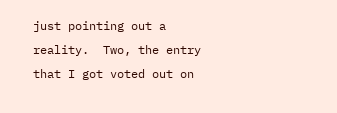just pointing out a reality.  Two, the entry that I got voted out on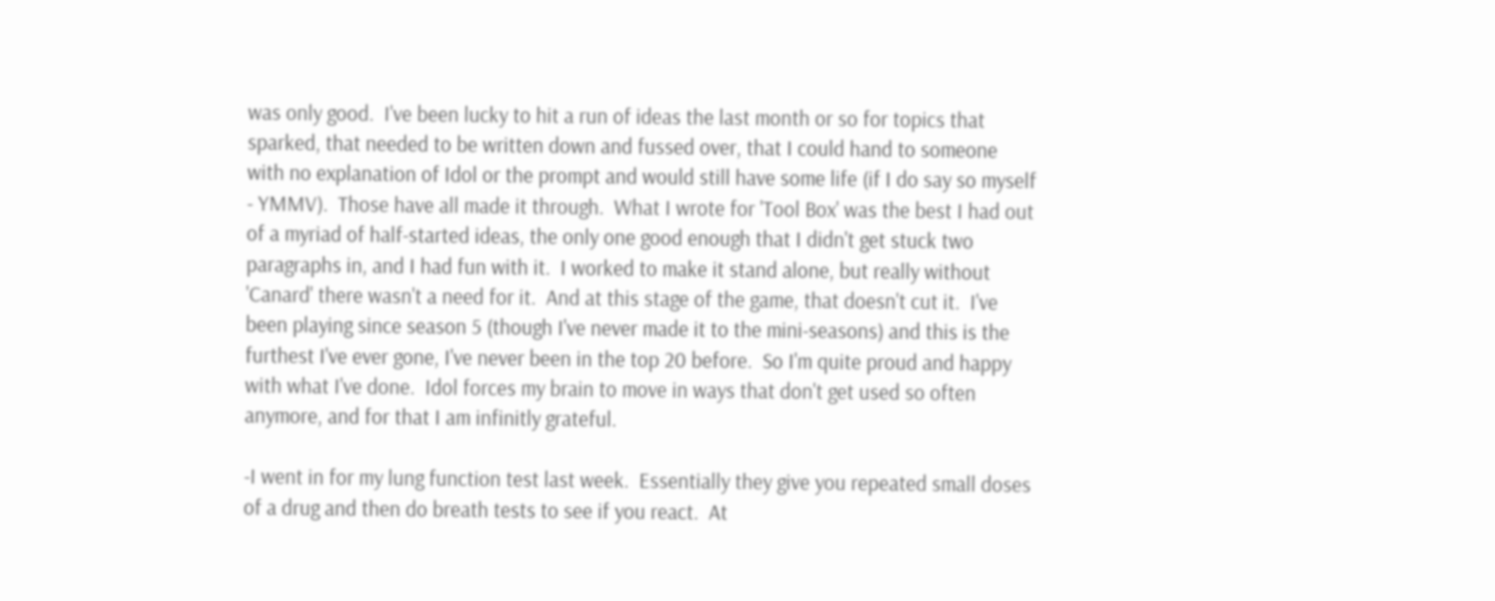was only good.  I've been lucky to hit a run of ideas the last month or so for topics that sparked, that needed to be written down and fussed over, that I could hand to someone with no explanation of Idol or the prompt and would still have some life (if I do say so myself - YMMV).  Those have all made it through.  What I wrote for 'Tool Box' was the best I had out of a myriad of half-started ideas, the only one good enough that I didn't get stuck two paragraphs in, and I had fun with it.  I worked to make it stand alone, but really without 'Canard' there wasn't a need for it.  And at this stage of the game, that doesn't cut it.  I've been playing since season 5 (though I've never made it to the mini-seasons) and this is the furthest I've ever gone, I've never been in the top 20 before.  So I'm quite proud and happy with what I've done.  Idol forces my brain to move in ways that don't get used so often anymore, and for that I am infinitly grateful.

-I went in for my lung function test last week.  Essentially they give you repeated small doses of a drug and then do breath tests to see if you react.  At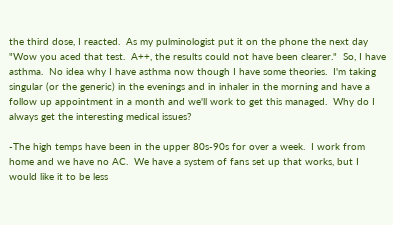the third dose, I reacted.  As my pulminologist put it on the phone the next day "Wow you aced that test.  A++, the results could not have been clearer."  So, I have asthma.  No idea why I have asthma now though I have some theories.  I'm taking singular (or the generic) in the evenings and in inhaler in the morning and have a follow up appointment in a month and we'll work to get this managed.  Why do I always get the interesting medical issues?

-The high temps have been in the upper 80s-90s for over a week.  I work from home and we have no AC.  We have a system of fans set up that works, but I would like it to be less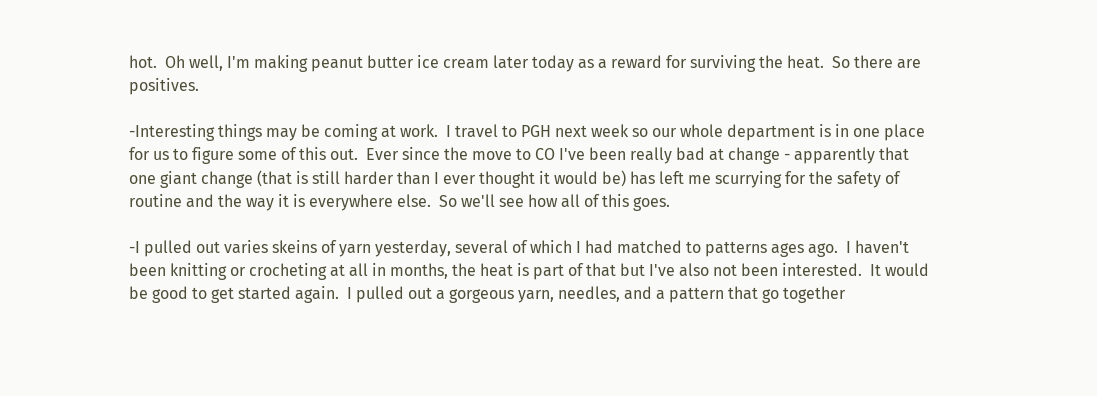hot.  Oh well, I'm making peanut butter ice cream later today as a reward for surviving the heat.  So there are positives.

-Interesting things may be coming at work.  I travel to PGH next week so our whole department is in one place for us to figure some of this out.  Ever since the move to CO I've been really bad at change - apparently that one giant change (that is still harder than I ever thought it would be) has left me scurrying for the safety of routine and the way it is everywhere else.  So we'll see how all of this goes.

-I pulled out varies skeins of yarn yesterday, several of which I had matched to patterns ages ago.  I haven't been knitting or crocheting at all in months, the heat is part of that but I've also not been interested.  It would be good to get started again.  I pulled out a gorgeous yarn, needles, and a pattern that go together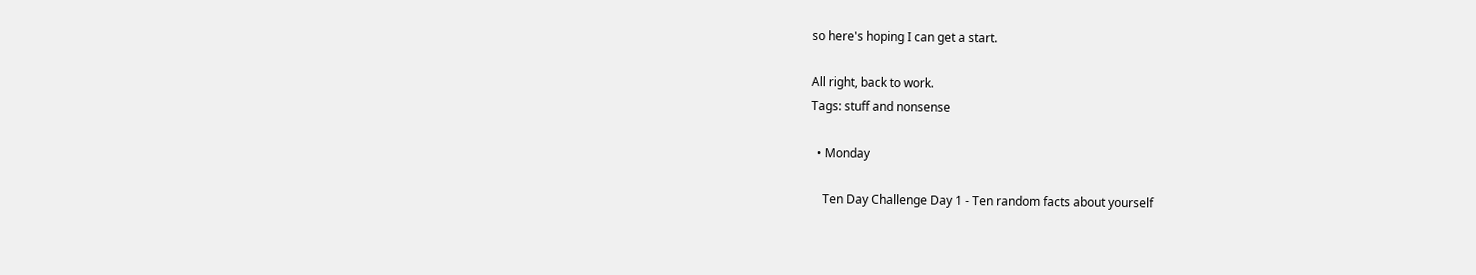so here's hoping I can get a start.

All right, back to work.
Tags: stuff and nonsense

  • Monday

    Ten Day Challenge Day 1 - Ten random facts about yourself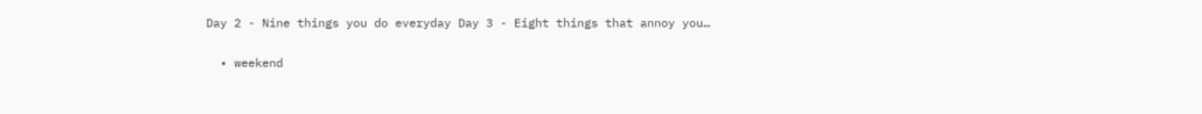Day 2 - Nine things you do everyday Day 3 - Eight things that annoy you…

  • weekend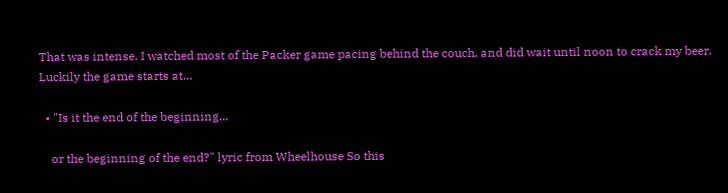That was intense. I watched most of the Packer game pacing behind the couch, and did wait until noon to crack my beer. Luckily the game starts at…

  • "Is it the end of the beginning...

    or the beginning of the end?" lyric from Wheelhouse So this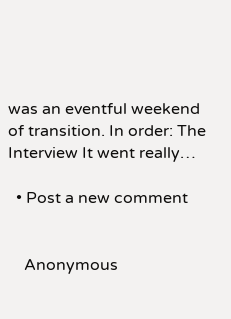was an eventful weekend of transition. In order: The Interview It went really…

  • Post a new comment


    Anonymous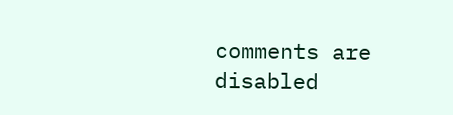comments are disabled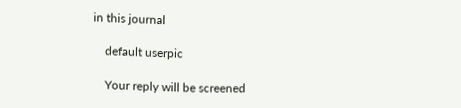in this journal

    default userpic

    Your reply will be screened